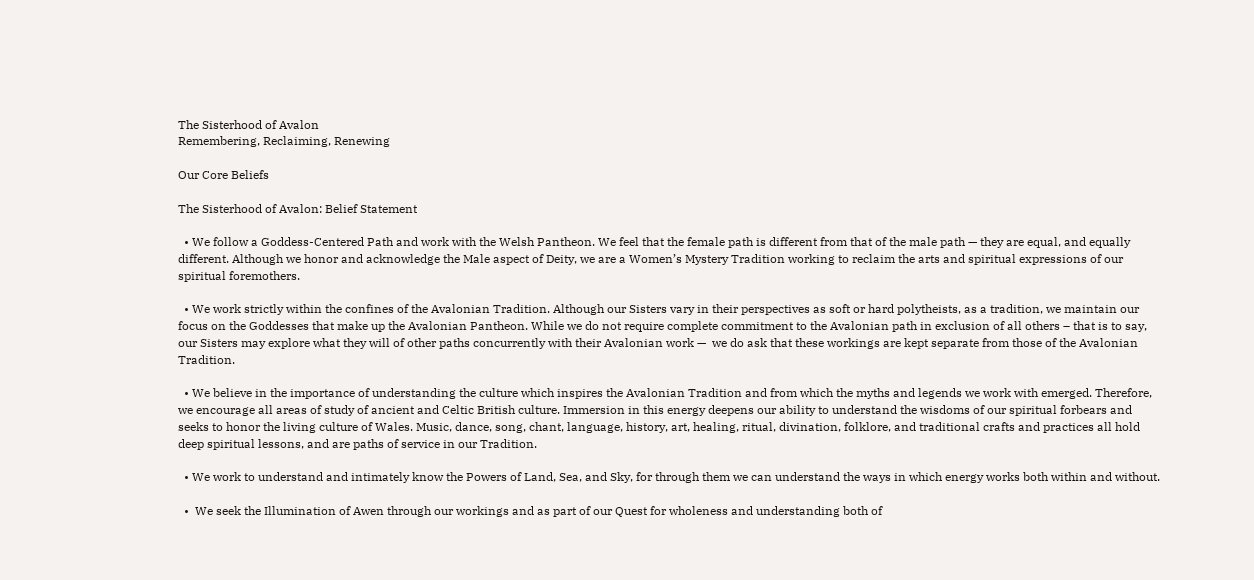The Sisterhood of Avalon
Remembering, Reclaiming, Renewing

Our Core Beliefs

The Sisterhood of Avalon: Belief Statement

  • We follow a Goddess-Centered Path and work with the Welsh Pantheon. We feel that the female path is different from that of the male path — they are equal, and equally different. Although we honor and acknowledge the Male aspect of Deity, we are a Women’s Mystery Tradition working to reclaim the arts and spiritual expressions of our spiritual foremothers.

  • We work strictly within the confines of the Avalonian Tradition. Although our Sisters vary in their perspectives as soft or hard polytheists, as a tradition, we maintain our focus on the Goddesses that make up the Avalonian Pantheon. While we do not require complete commitment to the Avalonian path in exclusion of all others – that is to say, our Sisters may explore what they will of other paths concurrently with their Avalonian work —  we do ask that these workings are kept separate from those of the Avalonian Tradition.

  • We believe in the importance of understanding the culture which inspires the Avalonian Tradition and from which the myths and legends we work with emerged. Therefore, we encourage all areas of study of ancient and Celtic British culture. Immersion in this energy deepens our ability to understand the wisdoms of our spiritual forbears and seeks to honor the living culture of Wales. Music, dance, song, chant, language, history, art, healing, ritual, divination, folklore, and traditional crafts and practices all hold deep spiritual lessons, and are paths of service in our Tradition.

  • We work to understand and intimately know the Powers of Land, Sea, and Sky, for through them we can understand the ways in which energy works both within and without.

  •  We seek the Illumination of Awen through our workings and as part of our Quest for wholeness and understanding both of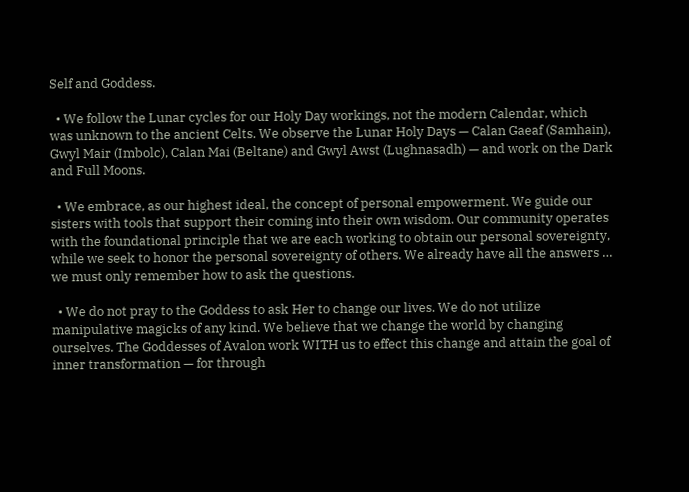Self and Goddess.

  • We follow the Lunar cycles for our Holy Day workings, not the modern Calendar, which was unknown to the ancient Celts. We observe the Lunar Holy Days — Calan Gaeaf (Samhain), Gwyl Mair (Imbolc), Calan Mai (Beltane) and Gwyl Awst (Lughnasadh) — and work on the Dark and Full Moons.

  • We embrace, as our highest ideal, the concept of personal empowerment. We guide our sisters with tools that support their coming into their own wisdom. Our community operates with the foundational principle that we are each working to obtain our personal sovereignty, while we seek to honor the personal sovereignty of others. We already have all the answers … we must only remember how to ask the questions.

  • We do not pray to the Goddess to ask Her to change our lives. We do not utilize manipulative magicks of any kind. We believe that we change the world by changing ourselves. The Goddesses of Avalon work WITH us to effect this change and attain the goal of inner transformation — for through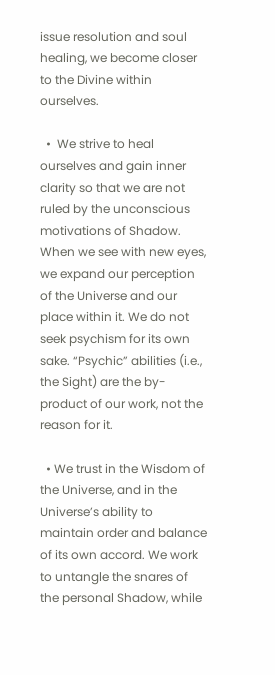issue resolution and soul healing, we become closer to the Divine within ourselves.

  •  We strive to heal ourselves and gain inner clarity so that we are not ruled by the unconscious motivations of Shadow. When we see with new eyes, we expand our perception of the Universe and our place within it. We do not seek psychism for its own sake. “Psychic” abilities (i.e., the Sight) are the by-product of our work, not the reason for it.

  • We trust in the Wisdom of the Universe, and in the Universe’s ability to maintain order and balance of its own accord. We work to untangle the snares of the personal Shadow, while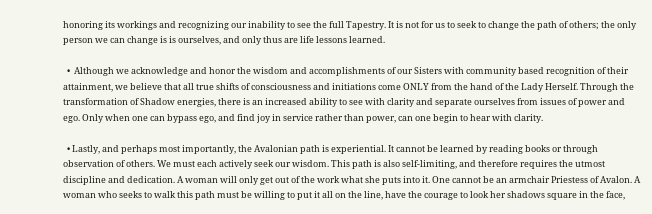honoring its workings and recognizing our inability to see the full Tapestry. It is not for us to seek to change the path of others; the only person we can change is is ourselves, and only thus are life lessons learned.

  •  Although we acknowledge and honor the wisdom and accomplishments of our Sisters with community based recognition of their attainment, we believe that all true shifts of consciousness and initiations come ONLY from the hand of the Lady Herself. Through the transformation of Shadow energies, there is an increased ability to see with clarity and separate ourselves from issues of power and ego. Only when one can bypass ego, and find joy in service rather than power, can one begin to hear with clarity.

  • Lastly, and perhaps most importantly, the Avalonian path is experiential. It cannot be learned by reading books or through observation of others. We must each actively seek our wisdom. This path is also self-limiting, and therefore requires the utmost discipline and dedication. A woman will only get out of the work what she puts into it. One cannot be an armchair Priestess of Avalon. A woman who seeks to walk this path must be willing to put it all on the line, have the courage to look her shadows square in the face,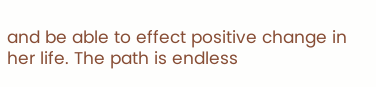and be able to effect positive change in her life. The path is endless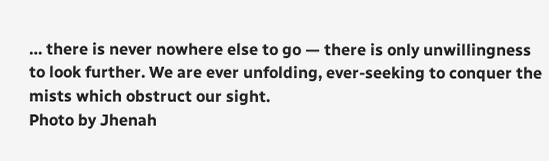… there is never nowhere else to go — there is only unwillingness to look further. We are ever unfolding, ever-seeking to conquer the mists which obstruct our sight.
Photo by Jhenah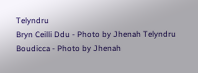Telyndru
Bryn Ceilli Ddu - Photo by Jhenah Telyndru
Boudicca - Photo by Jhenah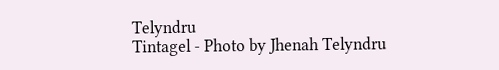Telyndru
Tintagel - Photo by Jhenah Telyndru